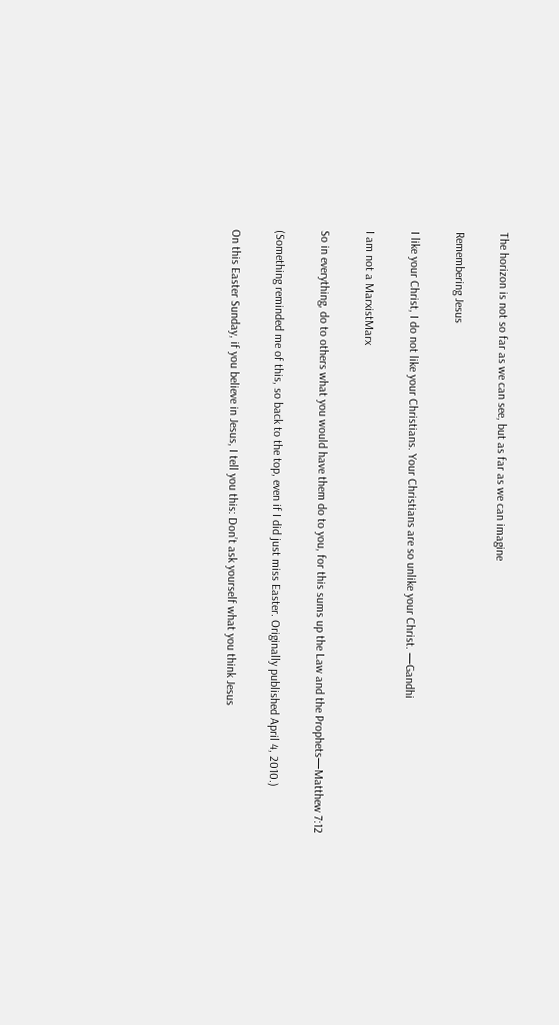The horizon is not so far as we can see, but as far as we can imagine

Remembering Jesus

I like your Christ, I do not like your Christians. Your Christians are so unlike your Christ. —Gandhi

I am not a MarxistMarx

So in everything, do to others what you would have them do to you, for this sums up the Law and the Prophets—Matthew 7:12

(Something reminded me of this, so back to the top, even if I did just miss Easter. Originally published April 4, 2010.)

On this Easter Sunday, if you believe in Jesus, I tell you this: Don’t ask yourself what you think Jesus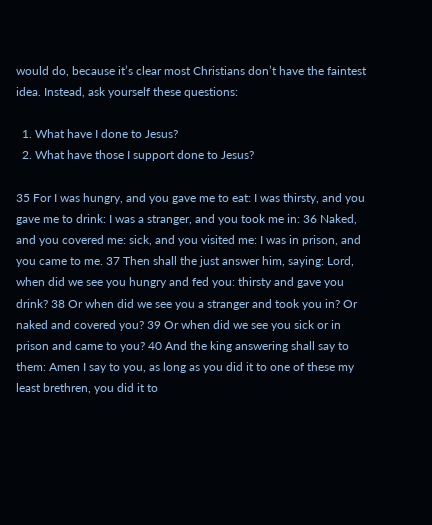would do, because it’s clear most Christians don’t have the faintest idea. Instead, ask yourself these questions:

  1. What have I done to Jesus?
  2. What have those I support done to Jesus?

35 For I was hungry, and you gave me to eat: I was thirsty, and you gave me to drink: I was a stranger, and you took me in: 36 Naked, and you covered me: sick, and you visited me: I was in prison, and you came to me. 37 Then shall the just answer him, saying: Lord, when did we see you hungry and fed you: thirsty and gave you drink? 38 Or when did we see you a stranger and took you in? Or naked and covered you? 39 Or when did we see you sick or in prison and came to you? 40 And the king answering shall say to them: Amen I say to you, as long as you did it to one of these my least brethren, you did it to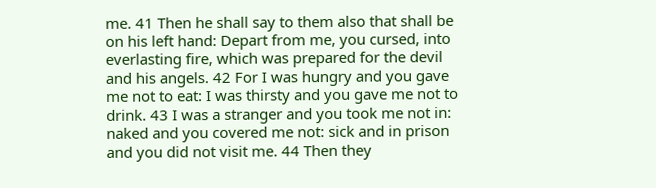me. 41 Then he shall say to them also that shall be on his left hand: Depart from me, you cursed, into everlasting fire, which was prepared for the devil and his angels. 42 For I was hungry and you gave me not to eat: I was thirsty and you gave me not to drink. 43 I was a stranger and you took me not in: naked and you covered me not: sick and in prison and you did not visit me. 44 Then they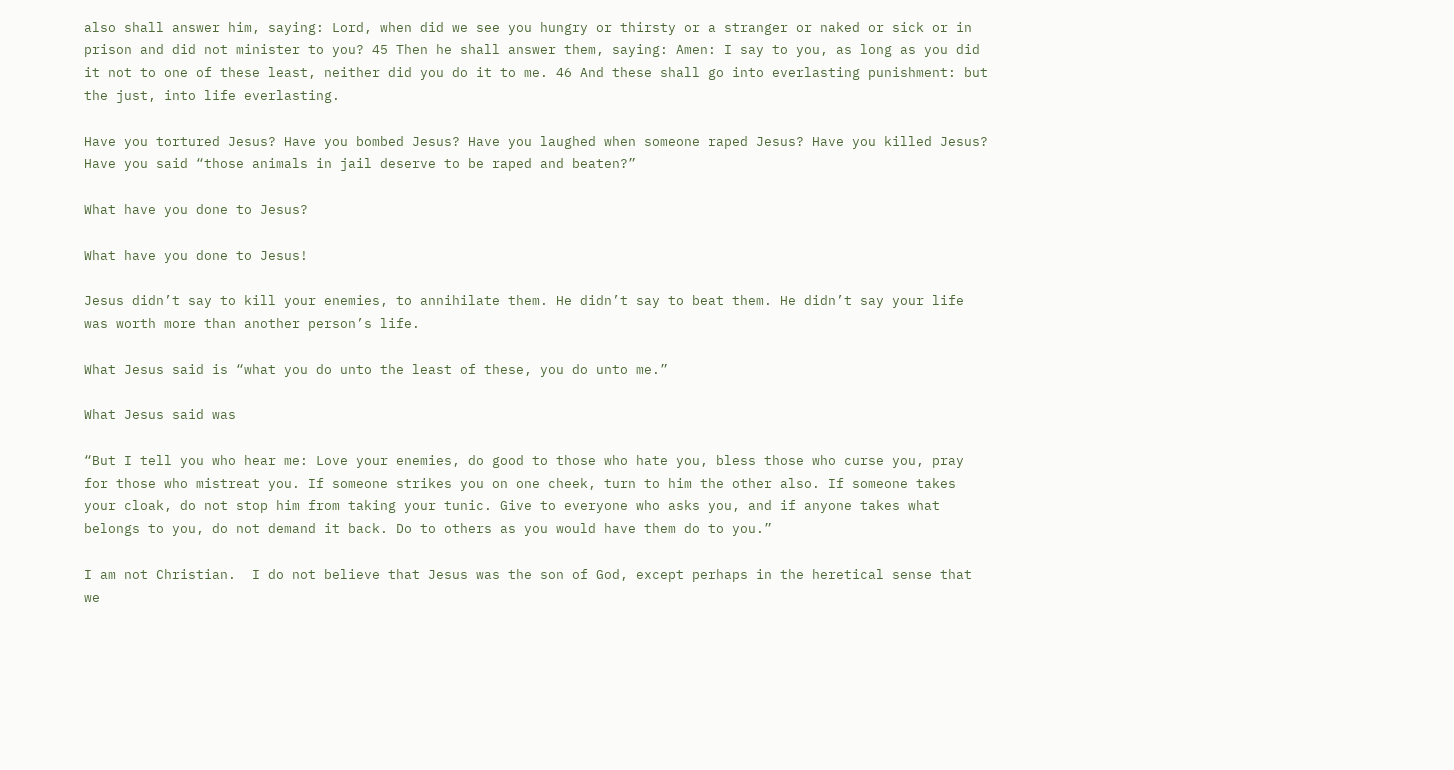also shall answer him, saying: Lord, when did we see you hungry or thirsty or a stranger or naked or sick or in prison and did not minister to you? 45 Then he shall answer them, saying: Amen: I say to you, as long as you did it not to one of these least, neither did you do it to me. 46 And these shall go into everlasting punishment: but the just, into life everlasting.

Have you tortured Jesus? Have you bombed Jesus? Have you laughed when someone raped Jesus? Have you killed Jesus? Have you said “those animals in jail deserve to be raped and beaten?”

What have you done to Jesus?

What have you done to Jesus!

Jesus didn’t say to kill your enemies, to annihilate them. He didn’t say to beat them. He didn’t say your life was worth more than another person’s life.

What Jesus said is “what you do unto the least of these, you do unto me.”

What Jesus said was

“But I tell you who hear me: Love your enemies, do good to those who hate you, bless those who curse you, pray for those who mistreat you. If someone strikes you on one cheek, turn to him the other also. If someone takes your cloak, do not stop him from taking your tunic. Give to everyone who asks you, and if anyone takes what belongs to you, do not demand it back. Do to others as you would have them do to you.”

I am not Christian.  I do not believe that Jesus was the son of God, except perhaps in the heretical sense that we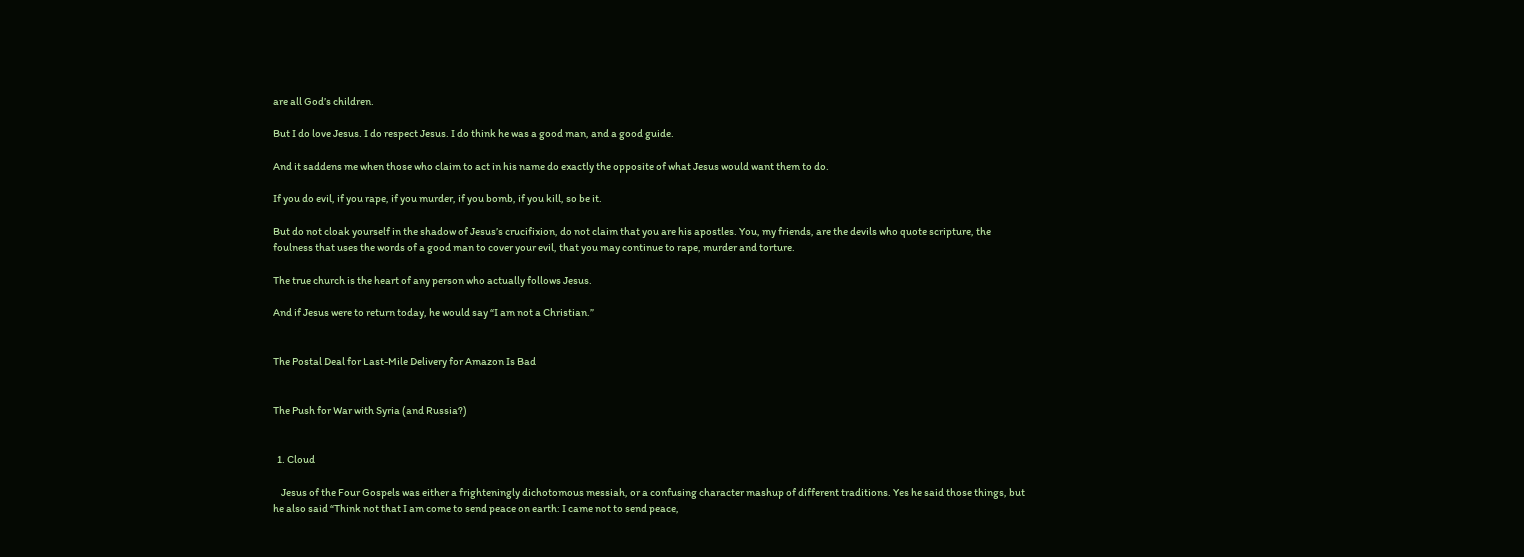are all God’s children.

But I do love Jesus. I do respect Jesus. I do think he was a good man, and a good guide.

And it saddens me when those who claim to act in his name do exactly the opposite of what Jesus would want them to do.

If you do evil, if you rape, if you murder, if you bomb, if you kill, so be it.

But do not cloak yourself in the shadow of Jesus’s crucifixion, do not claim that you are his apostles. You, my friends, are the devils who quote scripture, the foulness that uses the words of a good man to cover your evil, that you may continue to rape, murder and torture.

The true church is the heart of any person who actually follows Jesus.

And if Jesus were to return today, he would say “I am not a Christian.”


The Postal Deal for Last-Mile Delivery for Amazon Is Bad


The Push for War with Syria (and Russia?)


  1. Cloud

    Jesus of the Four Gospels was either a frighteningly dichotomous messiah, or a confusing character mashup of different traditions. Yes he said those things, but he also said “Think not that I am come to send peace on earth: I came not to send peace,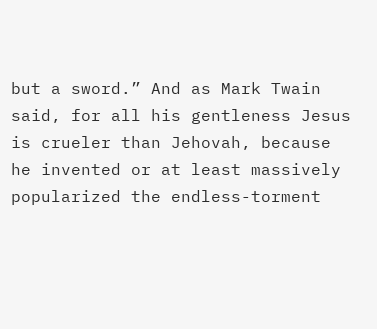but a sword.” And as Mark Twain said, for all his gentleness Jesus is crueler than Jehovah, because he invented or at least massively popularized the endless-torment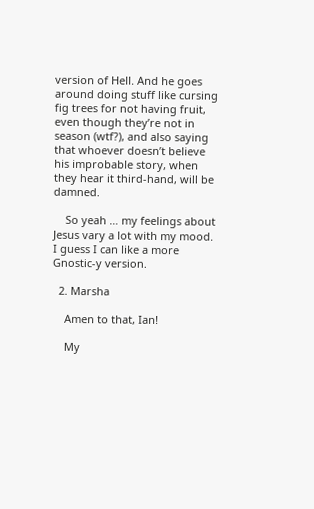version of Hell. And he goes around doing stuff like cursing fig trees for not having fruit, even though they’re not in season (wtf?), and also saying that whoever doesn’t believe his improbable story, when they hear it third-hand, will be damned.

    So yeah … my feelings about Jesus vary a lot with my mood. I guess I can like a more Gnostic-y version.

  2. Marsha

    Amen to that, Ian!

    My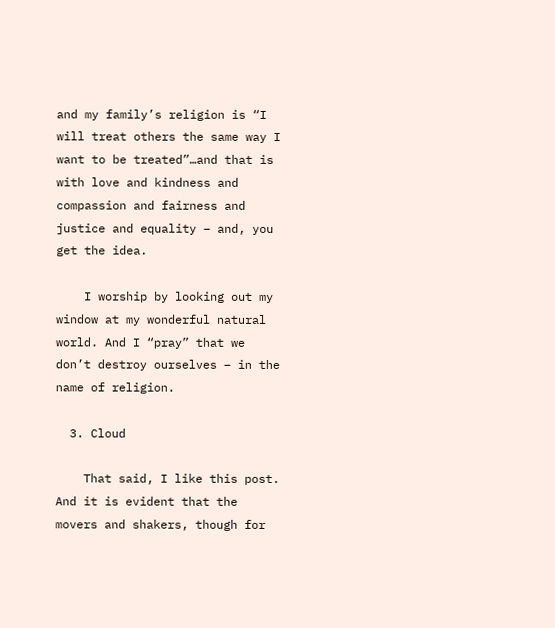and my family’s religion is “I will treat others the same way I want to be treated”…and that is with love and kindness and compassion and fairness and justice and equality – and, you get the idea.

    I worship by looking out my window at my wonderful natural world. And I “pray” that we don’t destroy ourselves – in the name of religion.

  3. Cloud

    That said, I like this post. And it is evident that the movers and shakers, though for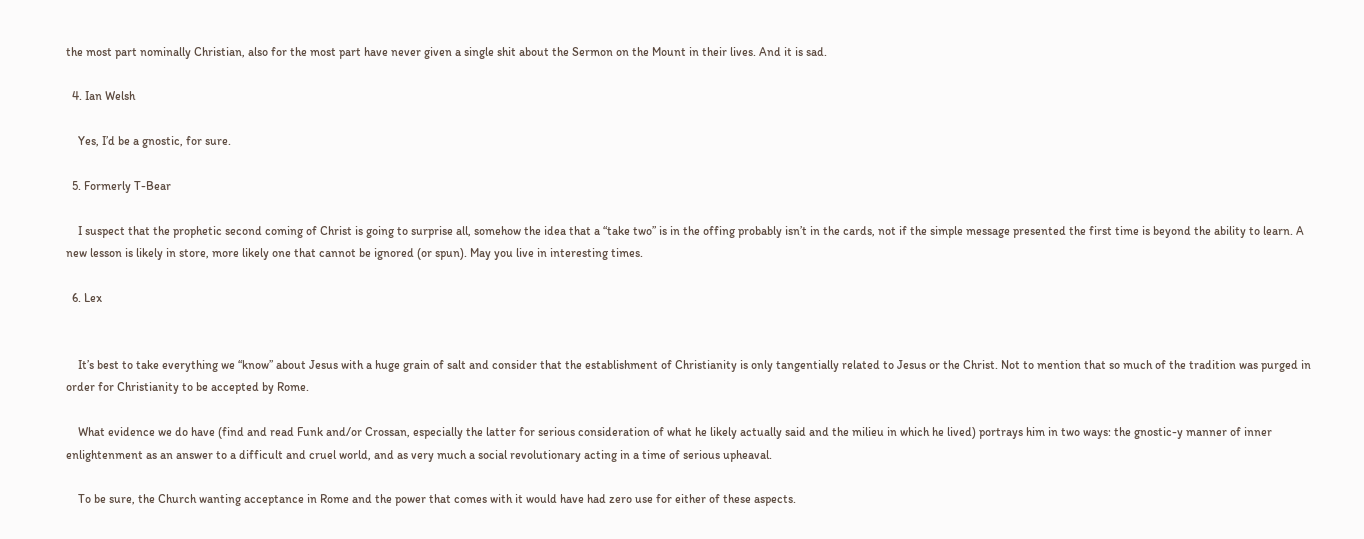the most part nominally Christian, also for the most part have never given a single shit about the Sermon on the Mount in their lives. And it is sad.

  4. Ian Welsh

    Yes, I’d be a gnostic, for sure.

  5. Formerly T-Bear

    I suspect that the prophetic second coming of Christ is going to surprise all, somehow the idea that a “take two” is in the offing probably isn’t in the cards, not if the simple message presented the first time is beyond the ability to learn. A new lesson is likely in store, more likely one that cannot be ignored (or spun). May you live in interesting times.

  6. Lex


    It’s best to take everything we “know” about Jesus with a huge grain of salt and consider that the establishment of Christianity is only tangentially related to Jesus or the Christ. Not to mention that so much of the tradition was purged in order for Christianity to be accepted by Rome.

    What evidence we do have (find and read Funk and/or Crossan, especially the latter for serious consideration of what he likely actually said and the milieu in which he lived) portrays him in two ways: the gnostic-y manner of inner enlightenment as an answer to a difficult and cruel world, and as very much a social revolutionary acting in a time of serious upheaval.

    To be sure, the Church wanting acceptance in Rome and the power that comes with it would have had zero use for either of these aspects.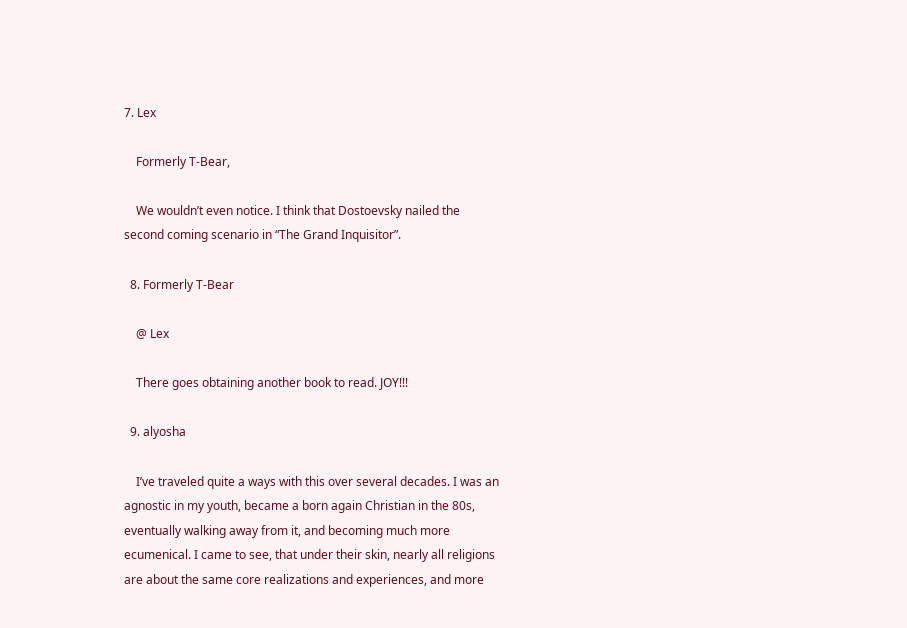7. Lex

    Formerly T-Bear,

    We wouldn’t even notice. I think that Dostoevsky nailed the second coming scenario in “The Grand Inquisitor”.

  8. Formerly T-Bear

    @ Lex

    There goes obtaining another book to read. JOY!!!

  9. alyosha

    I’ve traveled quite a ways with this over several decades. I was an agnostic in my youth, became a born again Christian in the 80s, eventually walking away from it, and becoming much more ecumenical. I came to see, that under their skin, nearly all religions are about the same core realizations and experiences, and more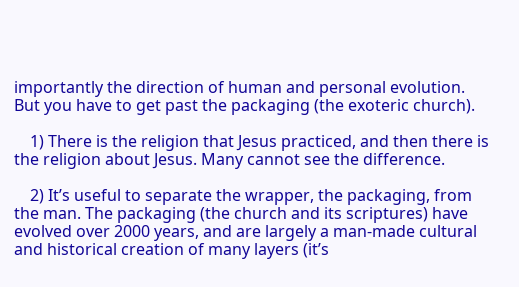importantly the direction of human and personal evolution. But you have to get past the packaging (the exoteric church).

    1) There is the religion that Jesus practiced, and then there is the religion about Jesus. Many cannot see the difference.

    2) It’s useful to separate the wrapper, the packaging, from the man. The packaging (the church and its scriptures) have evolved over 2000 years, and are largely a man-made cultural and historical creation of many layers (it’s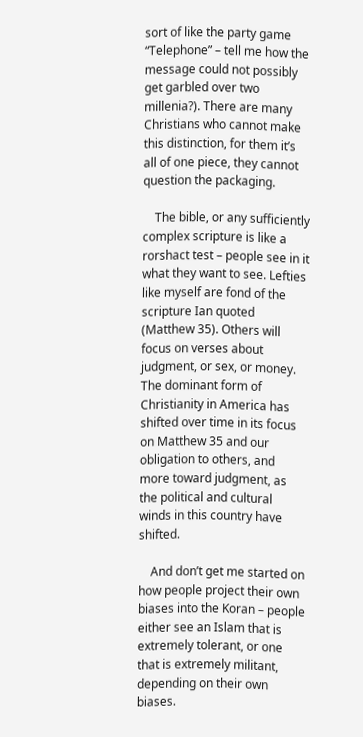sort of like the party game “Telephone” – tell me how the message could not possibly get garbled over two millenia?). There are many Christians who cannot make this distinction, for them it’s all of one piece, they cannot question the packaging.

    The bible, or any sufficiently complex scripture is like a rorshact test – people see in it what they want to see. Lefties like myself are fond of the scripture Ian quoted (Matthew 35). Others will focus on verses about judgment, or sex, or money. The dominant form of Christianity in America has shifted over time in its focus on Matthew 35 and our obligation to others, and more toward judgment, as the political and cultural winds in this country have shifted.

    And don’t get me started on how people project their own biases into the Koran – people either see an Islam that is extremely tolerant, or one that is extremely militant, depending on their own biases.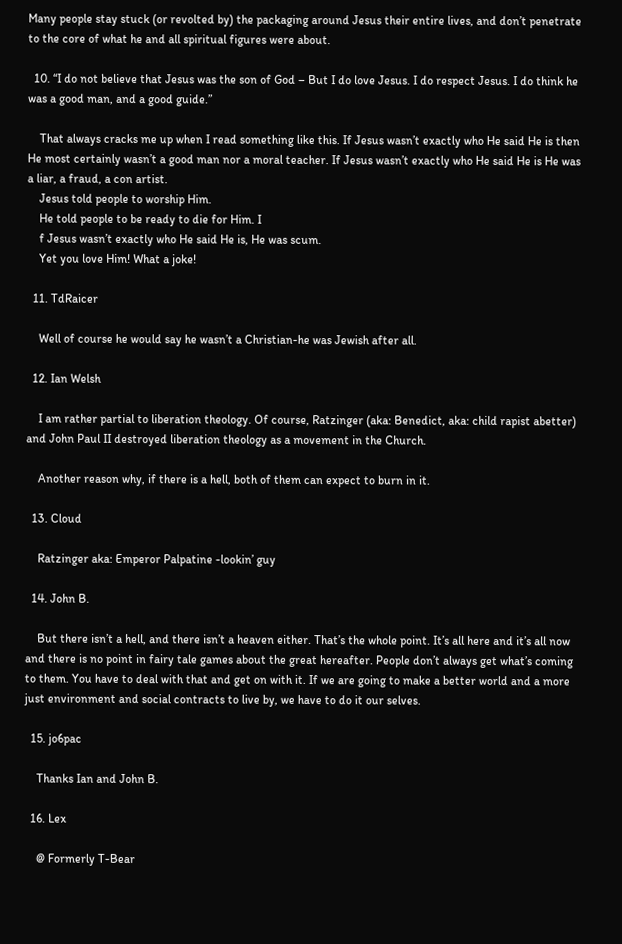Many people stay stuck (or revolted by) the packaging around Jesus their entire lives, and don’t penetrate to the core of what he and all spiritual figures were about.

  10. “I do not believe that Jesus was the son of God – But I do love Jesus. I do respect Jesus. I do think he was a good man, and a good guide.”

    That always cracks me up when I read something like this. If Jesus wasn’t exactly who He said He is then He most certainly wasn’t a good man nor a moral teacher. If Jesus wasn’t exactly who He said He is He was a liar, a fraud, a con artist.
    Jesus told people to worship Him.
    He told people to be ready to die for Him. I
    f Jesus wasn’t exactly who He said He is, He was scum.
    Yet you love Him! What a joke!

  11. TdRaicer

    Well of course he would say he wasn’t a Christian-he was Jewish after all.

  12. Ian Welsh

    I am rather partial to liberation theology. Of course, Ratzinger (aka: Benedict, aka: child rapist abetter) and John Paul II destroyed liberation theology as a movement in the Church.

    Another reason why, if there is a hell, both of them can expect to burn in it.

  13. Cloud

    Ratzinger aka: Emperor Palpatine -lookin’ guy

  14. John B.

    But there isn’t a hell, and there isn’t a heaven either. That’s the whole point. It’s all here and it’s all now and there is no point in fairy tale games about the great hereafter. People don’t always get what’s coming to them. You have to deal with that and get on with it. If we are going to make a better world and a more just environment and social contracts to live by, we have to do it our selves.

  15. jo6pac

    Thanks Ian and John B.

  16. Lex

    @ Formerly T-Bear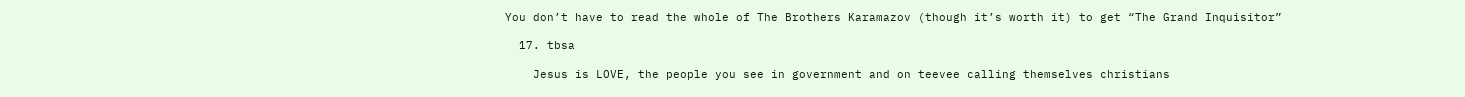You don’t have to read the whole of The Brothers Karamazov (though it’s worth it) to get “The Grand Inquisitor”

  17. tbsa

    Jesus is LOVE, the people you see in government and on teevee calling themselves christians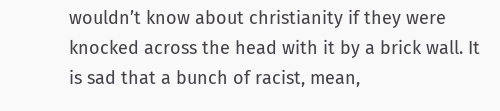wouldn’t know about christianity if they were knocked across the head with it by a brick wall. It is sad that a bunch of racist, mean,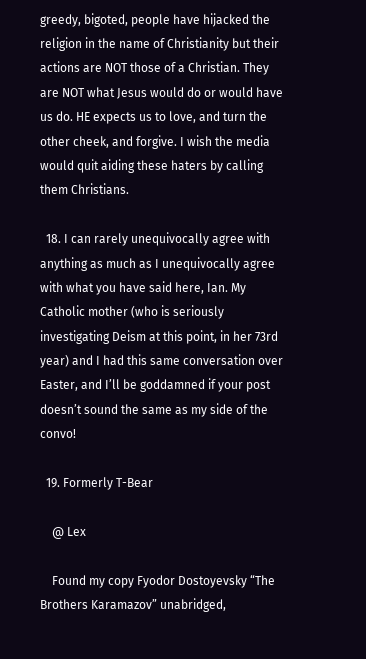greedy, bigoted, people have hijacked the religion in the name of Christianity but their actions are NOT those of a Christian. They are NOT what Jesus would do or would have us do. HE expects us to love, and turn the other cheek, and forgive. I wish the media would quit aiding these haters by calling them Christians.

  18. I can rarely unequivocally agree with anything as much as I unequivocally agree with what you have said here, Ian. My Catholic mother (who is seriously investigating Deism at this point, in her 73rd year) and I had this same conversation over Easter, and I’ll be goddamned if your post doesn’t sound the same as my side of the convo!

  19. Formerly T-Bear

    @ Lex

    Found my copy Fyodor Dostoyevsky “The Brothers Karamazov” unabridged,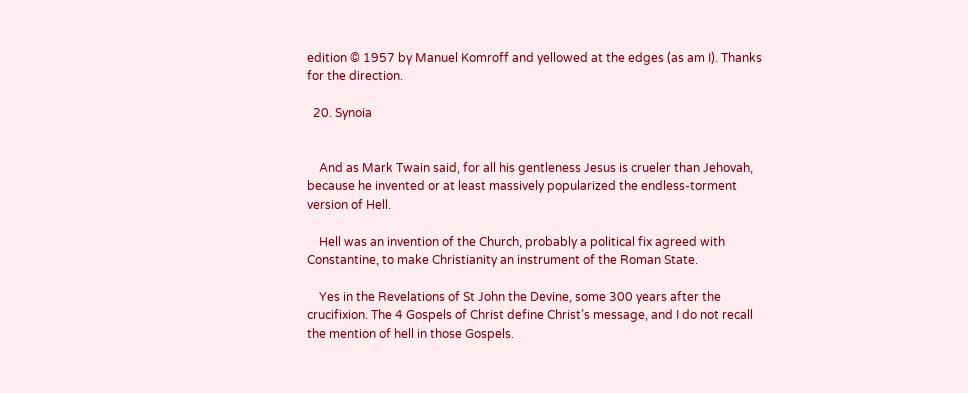edition © 1957 by Manuel Komroff and yellowed at the edges (as am I). Thanks for the direction.

  20. Synoia


    And as Mark Twain said, for all his gentleness Jesus is crueler than Jehovah, because he invented or at least massively popularized the endless-torment version of Hell.

    Hell was an invention of the Church, probably a political fix agreed with Constantine, to make Christianity an instrument of the Roman State.

    Yes in the Revelations of St John the Devine, some 300 years after the crucifixion. The 4 Gospels of Christ define Christ’s message, and I do not recall the mention of hell in those Gospels.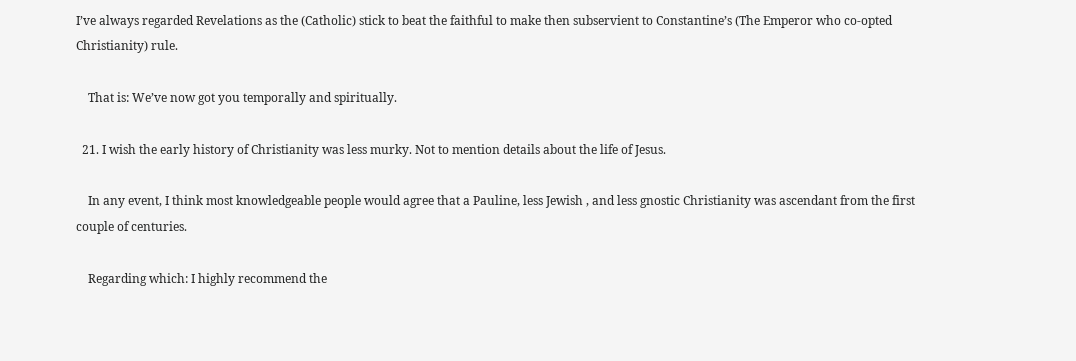I’ve always regarded Revelations as the (Catholic) stick to beat the faithful to make then subservient to Constantine’s (The Emperor who co-opted Christianity) rule.

    That is: We’ve now got you temporally and spiritually.

  21. I wish the early history of Christianity was less murky. Not to mention details about the life of Jesus.

    In any event, I think most knowledgeable people would agree that a Pauline, less Jewish , and less gnostic Christianity was ascendant from the first couple of centuries.

    Regarding which: I highly recommend the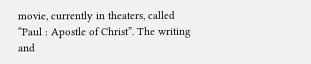movie, currently in theaters, called “Paul : Apostle of Christ”. The writing and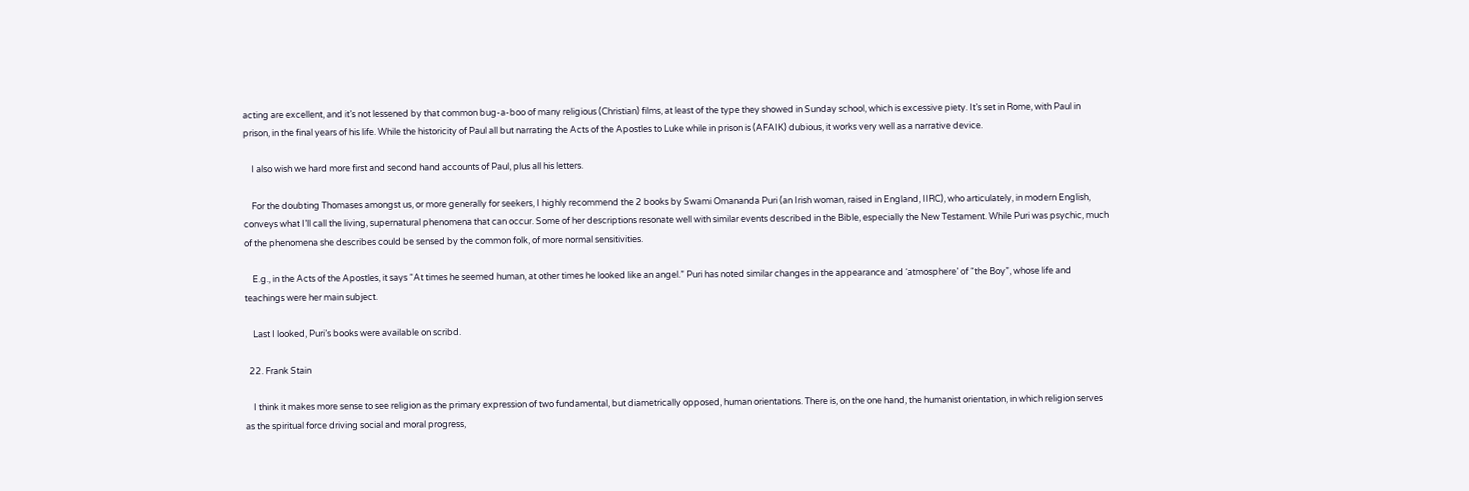acting are excellent, and it’s not lessened by that common bug-a-boo of many religious (Christian) films, at least of the type they showed in Sunday school, which is excessive piety. It’s set in Rome, with Paul in prison, in the final years of his life. While the historicity of Paul all but narrating the Acts of the Apostles to Luke while in prison is (AFAIK) dubious, it works very well as a narrative device.

    I also wish we hard more first and second hand accounts of Paul, plus all his letters.

    For the doubting Thomases amongst us, or more generally for seekers, I highly recommend the 2 books by Swami Omananda Puri (an Irish woman, raised in England, IIRC), who articulately, in modern English, conveys what I’ll call the living, supernatural phenomena that can occur. Some of her descriptions resonate well with similar events described in the Bible, especially the New Testament. While Puri was psychic, much of the phenomena she describes could be sensed by the common folk, of more normal sensitivities.

    E.g., in the Acts of the Apostles, it says “At times he seemed human, at other times he looked like an angel.” Puri has noted similar changes in the appearance and ‘atmosphere’ of “the Boy”, whose life and teachings were her main subject.

    Last I looked, Puri’s books were available on scribd.

  22. Frank Stain

    I think it makes more sense to see religion as the primary expression of two fundamental, but diametrically opposed, human orientations. There is, on the one hand, the humanist orientation, in which religion serves as the spiritual force driving social and moral progress,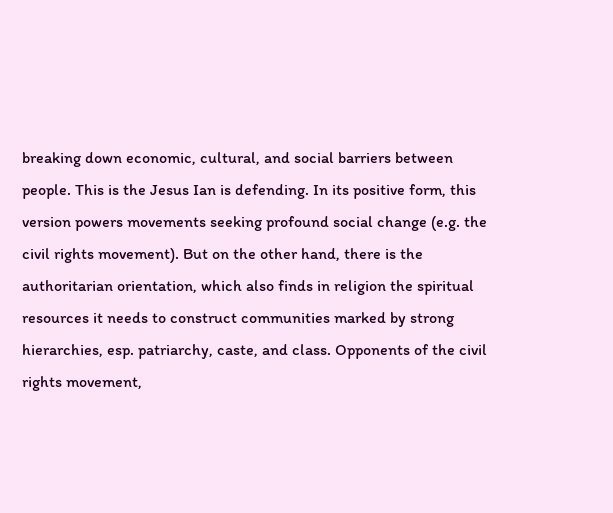breaking down economic, cultural, and social barriers between people. This is the Jesus Ian is defending. In its positive form, this version powers movements seeking profound social change (e.g. the civil rights movement). But on the other hand, there is the authoritarian orientation, which also finds in religion the spiritual resources it needs to construct communities marked by strong hierarchies, esp. patriarchy, caste, and class. Opponents of the civil rights movement,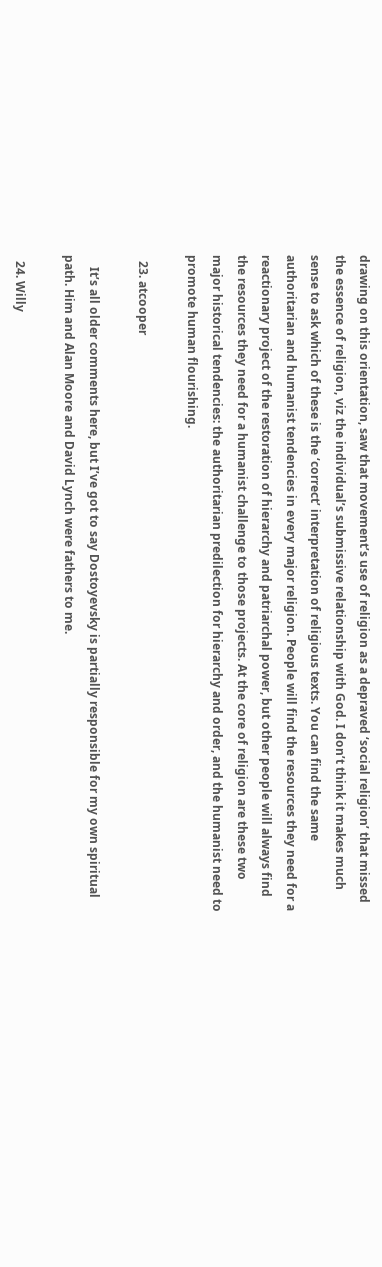drawing on this orientation, saw that movement’s use of religion as a depraved ‘social religion’ that missed the essence of religion, viz the individual’s submissive relationship with God. I don’t think it makes much sense to ask which of these is the ‘correct’ interpretation of religious texts. You can find the same authoritarian and humanist tendencies in every major religion. People will find the resources they need for a reactionary project of the restoration of hierarchy and patriarchal power, but other people will always find the resources they need for a humanist challenge to those projects. At the core of religion are these two major historical tendencies: the authoritarian predilection for hierarchy and order, and the humanist need to promote human flourishing.

  23. atcooper

    It’s all older comments here, but I’ve got to say Dostoyevsky is partially responsible for my own spiritual path. Him and Alan Moore and David Lynch were fathers to me.

  24. Willy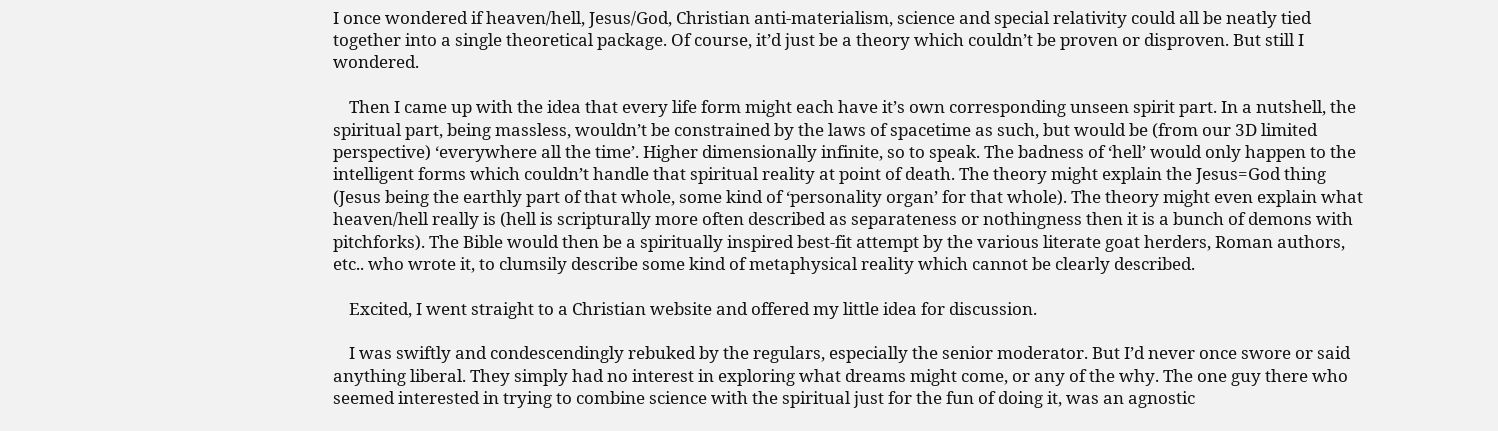I once wondered if heaven/hell, Jesus/God, Christian anti-materialism, science and special relativity could all be neatly tied together into a single theoretical package. Of course, it’d just be a theory which couldn’t be proven or disproven. But still I wondered.

    Then I came up with the idea that every life form might each have it’s own corresponding unseen spirit part. In a nutshell, the spiritual part, being massless, wouldn’t be constrained by the laws of spacetime as such, but would be (from our 3D limited perspective) ‘everywhere all the time’. Higher dimensionally infinite, so to speak. The badness of ‘hell’ would only happen to the intelligent forms which couldn’t handle that spiritual reality at point of death. The theory might explain the Jesus=God thing (Jesus being the earthly part of that whole, some kind of ‘personality organ’ for that whole). The theory might even explain what heaven/hell really is (hell is scripturally more often described as separateness or nothingness then it is a bunch of demons with pitchforks). The Bible would then be a spiritually inspired best-fit attempt by the various literate goat herders, Roman authors, etc.. who wrote it, to clumsily describe some kind of metaphysical reality which cannot be clearly described.

    Excited, I went straight to a Christian website and offered my little idea for discussion.

    I was swiftly and condescendingly rebuked by the regulars, especially the senior moderator. But I’d never once swore or said anything liberal. They simply had no interest in exploring what dreams might come, or any of the why. The one guy there who seemed interested in trying to combine science with the spiritual just for the fun of doing it, was an agnostic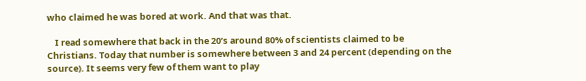who claimed he was bored at work. And that was that.

    I read somewhere that back in the 20’s around 80% of scientists claimed to be Christians. Today that number is somewhere between 3 and 24 percent (depending on the source). It seems very few of them want to play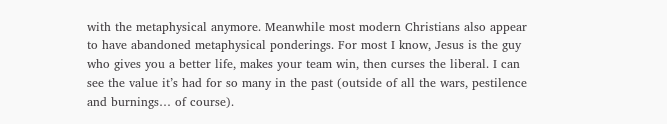with the metaphysical anymore. Meanwhile most modern Christians also appear to have abandoned metaphysical ponderings. For most I know, Jesus is the guy who gives you a better life, makes your team win, then curses the liberal. I can see the value it’s had for so many in the past (outside of all the wars, pestilence and burnings… of course).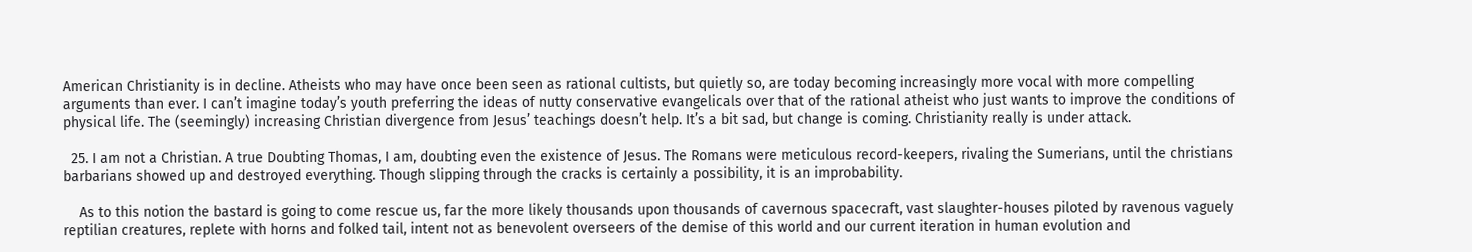American Christianity is in decline. Atheists who may have once been seen as rational cultists, but quietly so, are today becoming increasingly more vocal with more compelling arguments than ever. I can’t imagine today’s youth preferring the ideas of nutty conservative evangelicals over that of the rational atheist who just wants to improve the conditions of physical life. The (seemingly) increasing Christian divergence from Jesus’ teachings doesn’t help. It’s a bit sad, but change is coming. Christianity really is under attack.

  25. I am not a Christian. A true Doubting Thomas, I am, doubting even the existence of Jesus. The Romans were meticulous record-keepers, rivaling the Sumerians, until the christians barbarians showed up and destroyed everything. Though slipping through the cracks is certainly a possibility, it is an improbability.

    As to this notion the bastard is going to come rescue us, far the more likely thousands upon thousands of cavernous spacecraft, vast slaughter-houses piloted by ravenous vaguely reptilian creatures, replete with horns and folked tail, intent not as benevolent overseers of the demise of this world and our current iteration in human evolution and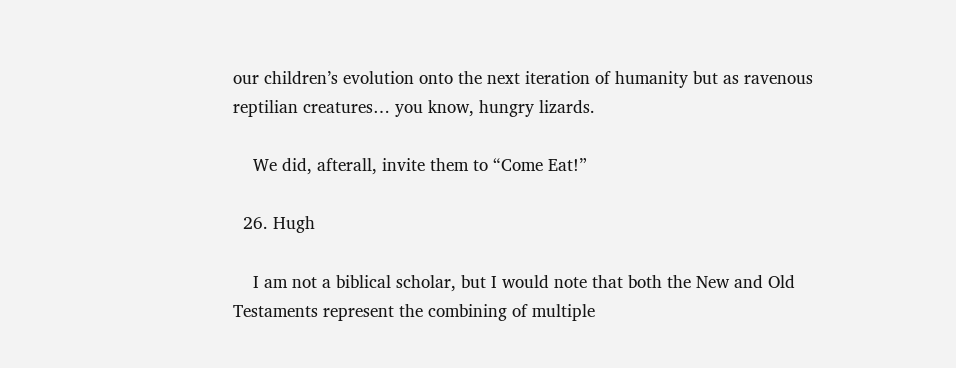our children’s evolution onto the next iteration of humanity but as ravenous reptilian creatures… you know, hungry lizards.

    We did, afterall, invite them to “Come Eat!”

  26. Hugh

    I am not a biblical scholar, but I would note that both the New and Old Testaments represent the combining of multiple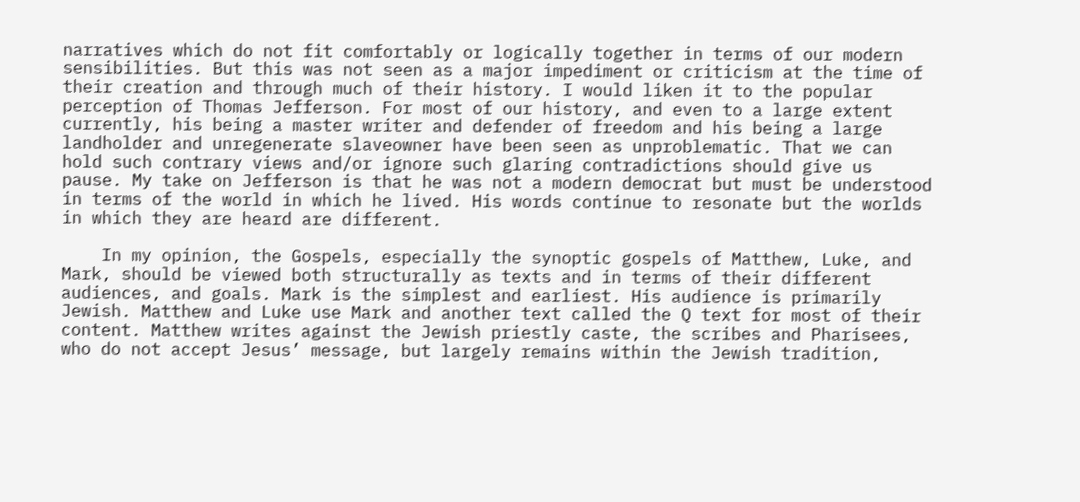narratives which do not fit comfortably or logically together in terms of our modern sensibilities. But this was not seen as a major impediment or criticism at the time of their creation and through much of their history. I would liken it to the popular perception of Thomas Jefferson. For most of our history, and even to a large extent currently, his being a master writer and defender of freedom and his being a large landholder and unregenerate slaveowner have been seen as unproblematic. That we can hold such contrary views and/or ignore such glaring contradictions should give us pause. My take on Jefferson is that he was not a modern democrat but must be understood in terms of the world in which he lived. His words continue to resonate but the worlds in which they are heard are different.

    In my opinion, the Gospels, especially the synoptic gospels of Matthew, Luke, and Mark, should be viewed both structurally as texts and in terms of their different audiences, and goals. Mark is the simplest and earliest. His audience is primarily Jewish. Matthew and Luke use Mark and another text called the Q text for most of their content. Matthew writes against the Jewish priestly caste, the scribes and Pharisees, who do not accept Jesus’ message, but largely remains within the Jewish tradition,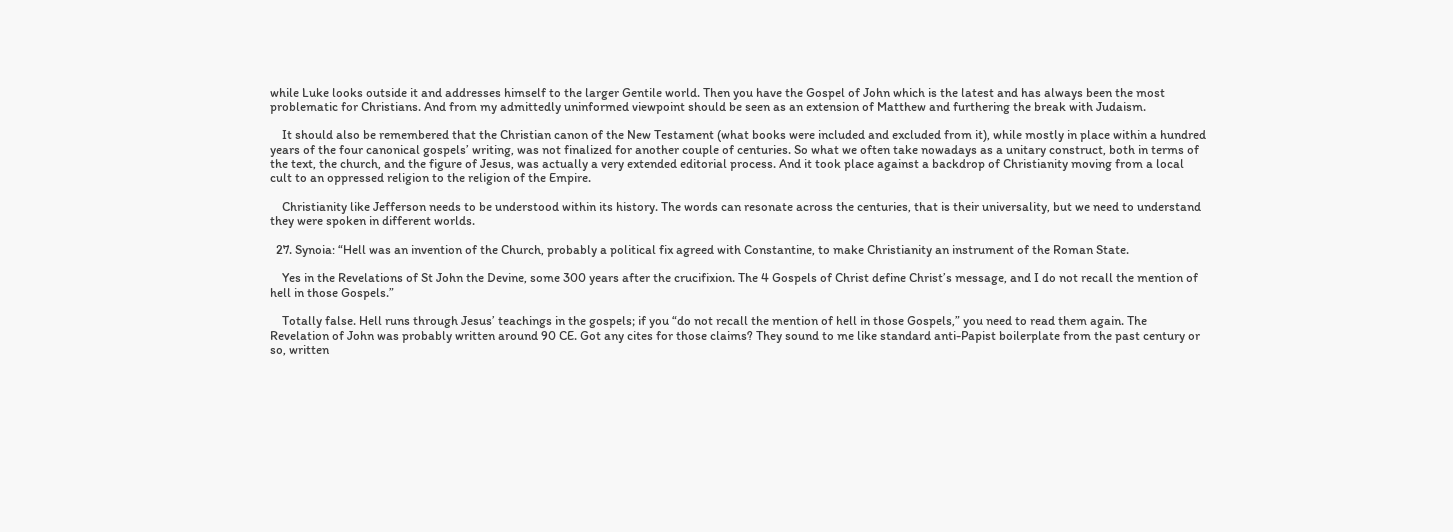while Luke looks outside it and addresses himself to the larger Gentile world. Then you have the Gospel of John which is the latest and has always been the most problematic for Christians. And from my admittedly uninformed viewpoint should be seen as an extension of Matthew and furthering the break with Judaism.

    It should also be remembered that the Christian canon of the New Testament (what books were included and excluded from it), while mostly in place within a hundred years of the four canonical gospels’ writing, was not finalized for another couple of centuries. So what we often take nowadays as a unitary construct, both in terms of the text, the church, and the figure of Jesus, was actually a very extended editorial process. And it took place against a backdrop of Christianity moving from a local cult to an oppressed religion to the religion of the Empire.

    Christianity like Jefferson needs to be understood within its history. The words can resonate across the centuries, that is their universality, but we need to understand they were spoken in different worlds.

  27. Synoia: “Hell was an invention of the Church, probably a political fix agreed with Constantine, to make Christianity an instrument of the Roman State.

    Yes in the Revelations of St John the Devine, some 300 years after the crucifixion. The 4 Gospels of Christ define Christ’s message, and I do not recall the mention of hell in those Gospels.”

    Totally false. Hell runs through Jesus’ teachings in the gospels; if you “do not recall the mention of hell in those Gospels,” you need to read them again. The Revelation of John was probably written around 90 CE. Got any cites for those claims? They sound to me like standard anti-Papist boilerplate from the past century or so, written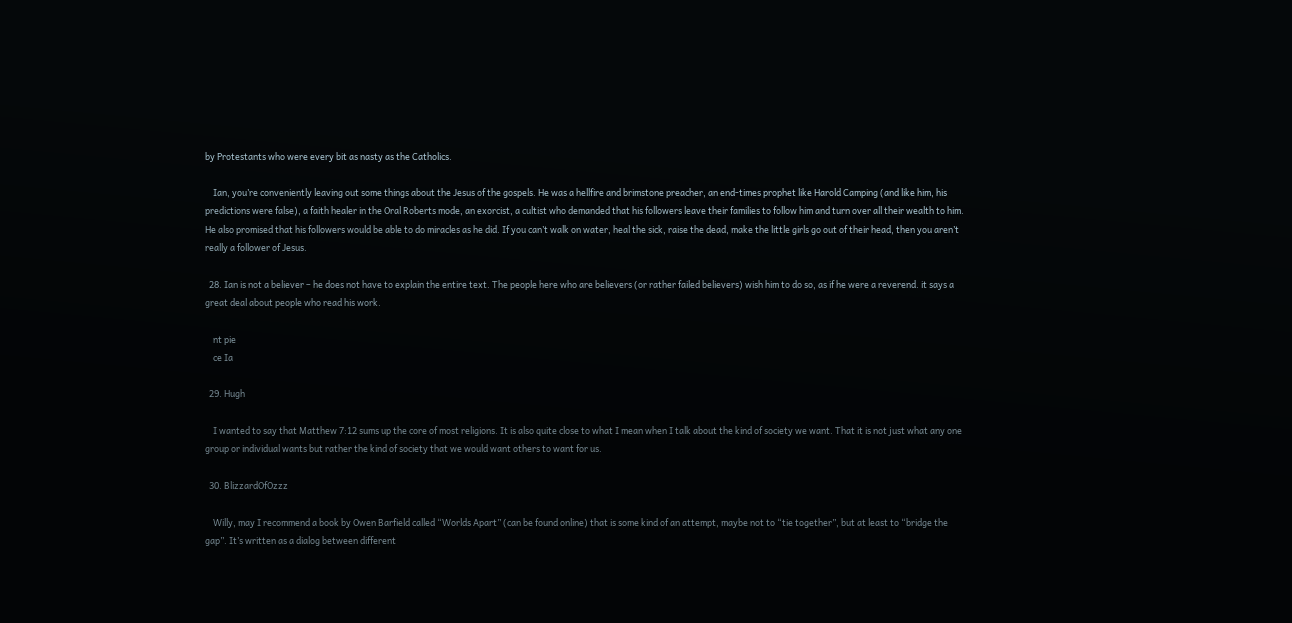by Protestants who were every bit as nasty as the Catholics.

    Ian, you’re conveniently leaving out some things about the Jesus of the gospels. He was a hellfire and brimstone preacher, an end-times prophet like Harold Camping (and like him, his predictions were false), a faith healer in the Oral Roberts mode, an exorcist, a cultist who demanded that his followers leave their families to follow him and turn over all their wealth to him. He also promised that his followers would be able to do miracles as he did. If you can’t walk on water, heal the sick, raise the dead, make the little girls go out of their head, then you aren’t really a follower of Jesus.

  28. Ian is not a believer – he does not have to explain the entire text. The people here who are believers (or rather failed believers) wish him to do so, as if he were a reverend. it says a great deal about people who read his work.

    nt pie
    ce Ia

  29. Hugh

    I wanted to say that Matthew 7:12 sums up the core of most religions. It is also quite close to what I mean when I talk about the kind of society we want. That it is not just what any one group or individual wants but rather the kind of society that we would want others to want for us.

  30. BlizzardOfOzzz

    Willy, may I recommend a book by Owen Barfield called “Worlds Apart” (can be found online) that is some kind of an attempt, maybe not to “tie together”, but at least to “bridge the gap”. It’s written as a dialog between different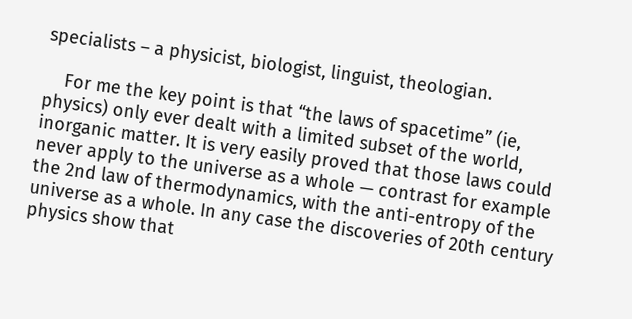specialists – a physicist, biologist, linguist, theologian.

    For me the key point is that “the laws of spacetime” (ie, physics) only ever dealt with a limited subset of the world, inorganic matter. It is very easily proved that those laws could never apply to the universe as a whole — contrast for example the 2nd law of thermodynamics, with the anti-entropy of the universe as a whole. In any case the discoveries of 20th century physics show that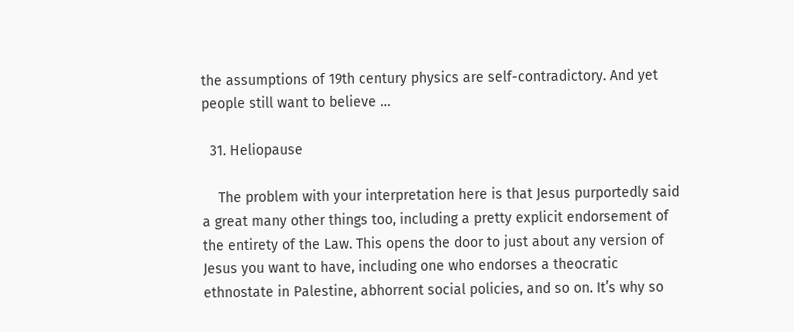the assumptions of 19th century physics are self-contradictory. And yet people still want to believe …

  31. Heliopause

    The problem with your interpretation here is that Jesus purportedly said a great many other things too, including a pretty explicit endorsement of the entirety of the Law. This opens the door to just about any version of Jesus you want to have, including one who endorses a theocratic ethnostate in Palestine, abhorrent social policies, and so on. It’s why so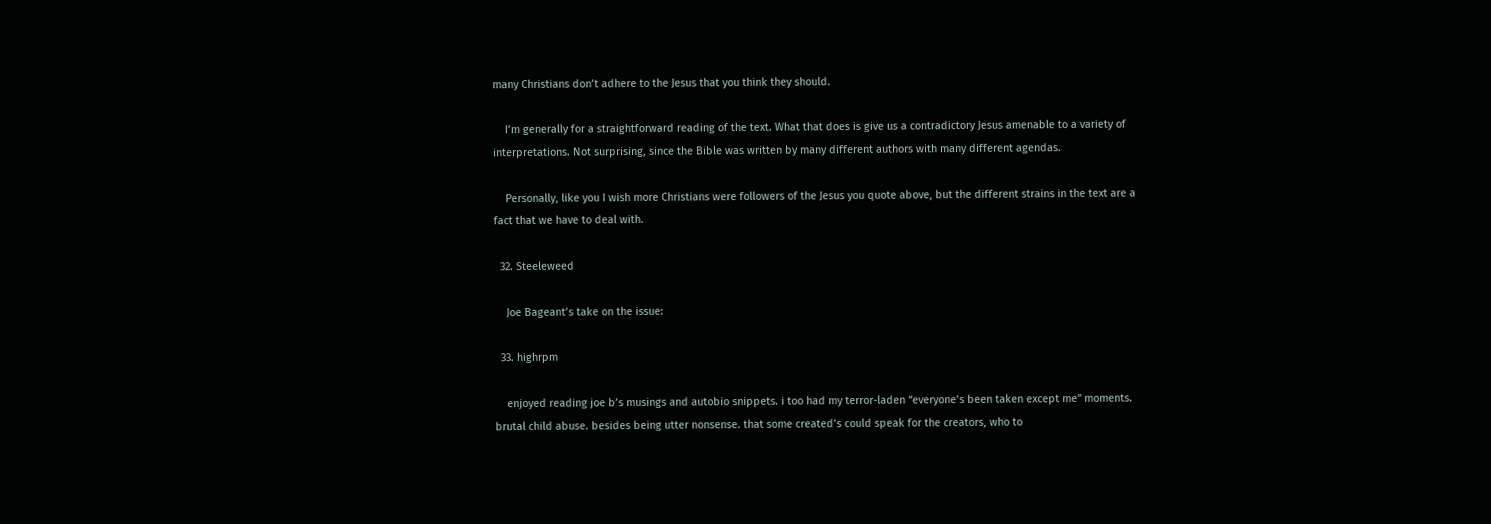many Christians don’t adhere to the Jesus that you think they should.

    I’m generally for a straightforward reading of the text. What that does is give us a contradictory Jesus amenable to a variety of interpretations. Not surprising, since the Bible was written by many different authors with many different agendas.

    Personally, like you I wish more Christians were followers of the Jesus you quote above, but the different strains in the text are a fact that we have to deal with.

  32. Steeleweed

    Joe Bageant’s take on the issue:

  33. highrpm

    enjoyed reading joe b’s musings and autobio snippets. i too had my terror-laden “everyone’s been taken except me” moments. brutal child abuse. besides being utter nonsense. that some created’s could speak for the creators, who to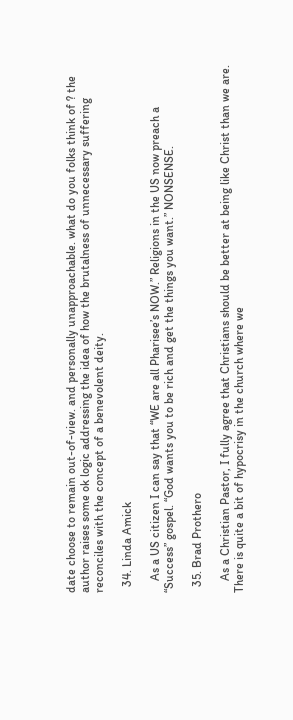date choose to remain out-of-view. and personally unapproachable. what do you folks think of ? the author raises some ok logic addressing the idea of how the brutalness of unnecessary suffering reconciles with the concept of a benevolent deity.

  34. Linda Amick

    As a US citizen I can say that “WE are all Pharisee’s NOW.” Religions in the US now preach a “Success” gospel. “God wants you to be rich and get the things you want.” NONSENSE.

  35. Brad Prothero

    As a Christian Pastor, I fully agree that Christians should be better at being like Christ than we are. There is quite a bit of hypocrisy in the church where we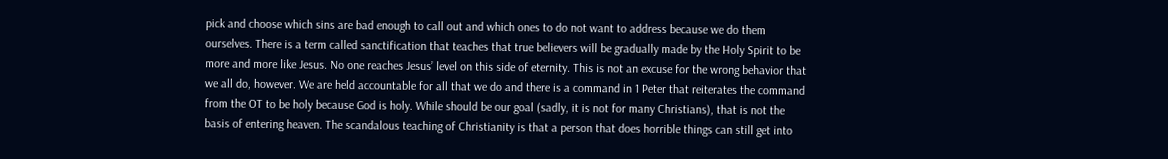pick and choose which sins are bad enough to call out and which ones to do not want to address because we do them ourselves. There is a term called sanctification that teaches that true believers will be gradually made by the Holy Spirit to be more and more like Jesus. No one reaches Jesus’ level on this side of eternity. This is not an excuse for the wrong behavior that we all do, however. We are held accountable for all that we do and there is a command in 1 Peter that reiterates the command from the OT to be holy because God is holy. While should be our goal (sadly, it is not for many Christians), that is not the basis of entering heaven. The scandalous teaching of Christianity is that a person that does horrible things can still get into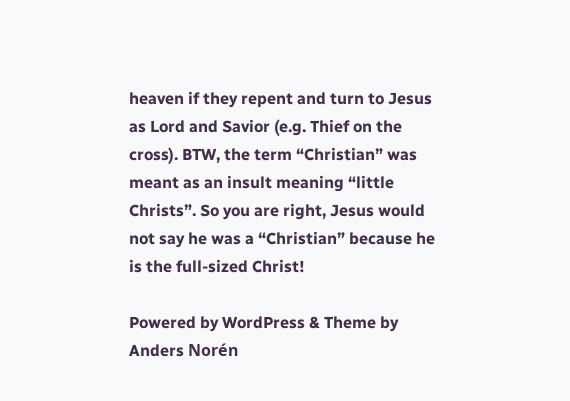heaven if they repent and turn to Jesus as Lord and Savior (e.g. Thief on the cross). BTW, the term “Christian” was meant as an insult meaning “little Christs”. So you are right, Jesus would not say he was a “Christian” because he is the full-sized Christ!

Powered by WordPress & Theme by Anders Norén